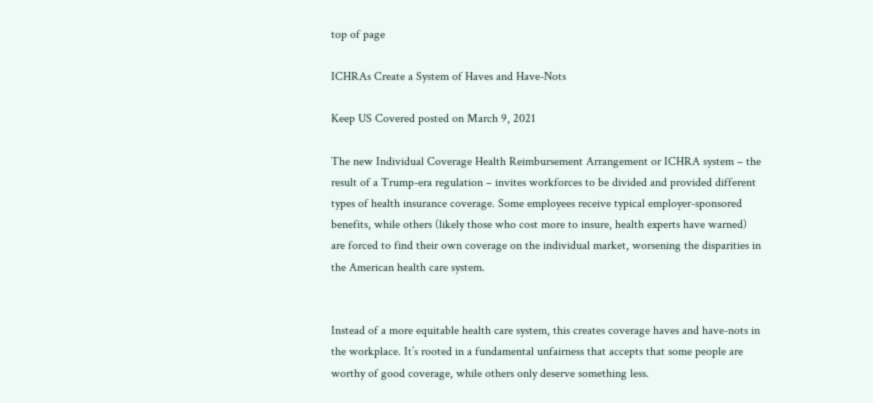top of page

ICHRAs Create a System of Haves and Have-Nots

Keep US Covered posted on March 9, 2021

The new Individual Coverage Health Reimbursement Arrangement or ICHRA system – the result of a Trump-era regulation – invites workforces to be divided and provided different types of health insurance coverage. Some employees receive typical employer-sponsored benefits, while others (likely those who cost more to insure, health experts have warned) are forced to find their own coverage on the individual market, worsening the disparities in the American health care system.


Instead of a more equitable health care system, this creates coverage haves and have-nots in the workplace. It’s rooted in a fundamental unfairness that accepts that some people are worthy of good coverage, while others only deserve something less.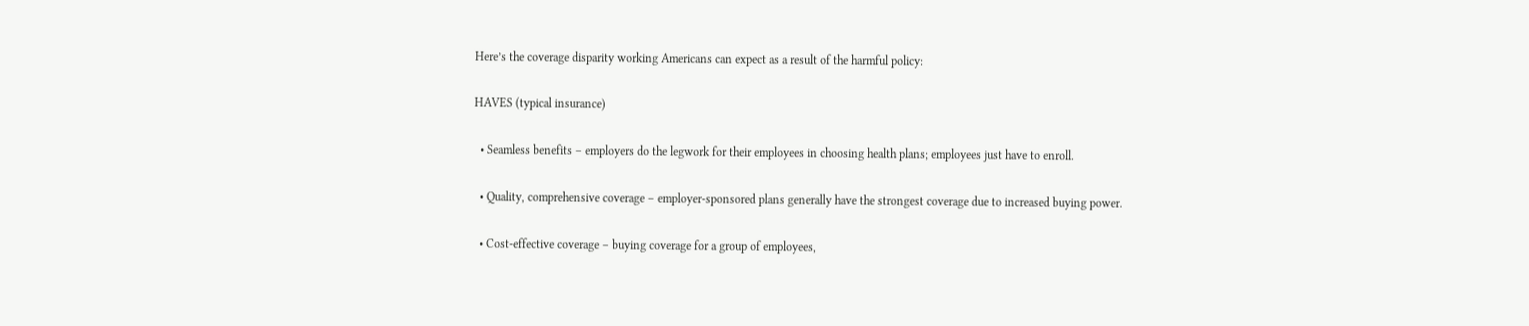Here’s the coverage disparity working Americans can expect as a result of the harmful policy:

HAVES (typical insurance)

  • Seamless benefits – employers do the legwork for their employees in choosing health plans; employees just have to enroll.

  • Quality, comprehensive coverage – employer-sponsored plans generally have the strongest coverage due to increased buying power.

  • Cost-effective coverage – buying coverage for a group of employees,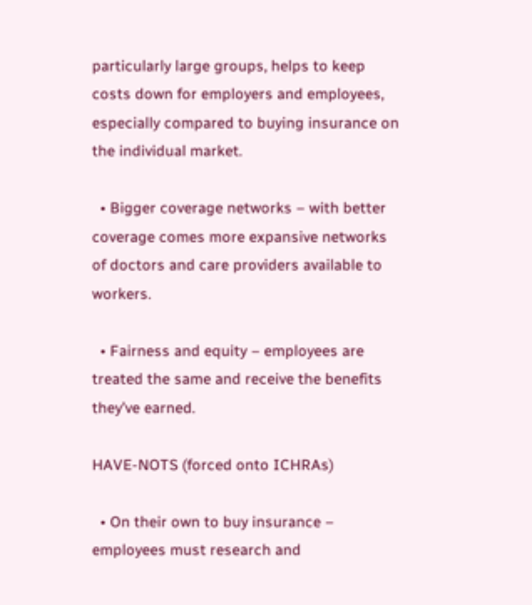particularly large groups, helps to keep costs down for employers and employees, especially compared to buying insurance on the individual market.

  • Bigger coverage networks – with better coverage comes more expansive networks of doctors and care providers available to workers.

  • Fairness and equity – employees are treated the same and receive the benefits they’ve earned.

HAVE-NOTS (forced onto ICHRAs)

  • On their own to buy insurance – employees must research and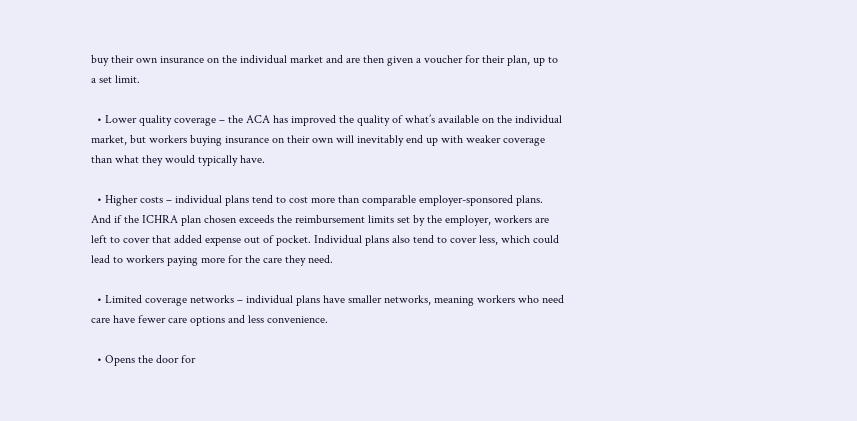buy their own insurance on the individual market and are then given a voucher for their plan, up to a set limit.

  • Lower quality coverage – the ACA has improved the quality of what’s available on the individual market, but workers buying insurance on their own will inevitably end up with weaker coverage than what they would typically have.

  • Higher costs – individual plans tend to cost more than comparable employer-sponsored plans. And if the ICHRA plan chosen exceeds the reimbursement limits set by the employer, workers are left to cover that added expense out of pocket. Individual plans also tend to cover less, which could lead to workers paying more for the care they need.

  • Limited coverage networks – individual plans have smaller networks, meaning workers who need care have fewer care options and less convenience.

  • Opens the door for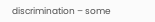discrimination – some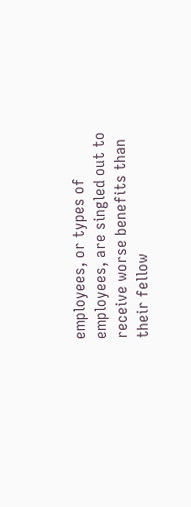employees, or types of employees, are singled out to receive worse benefits than their fellow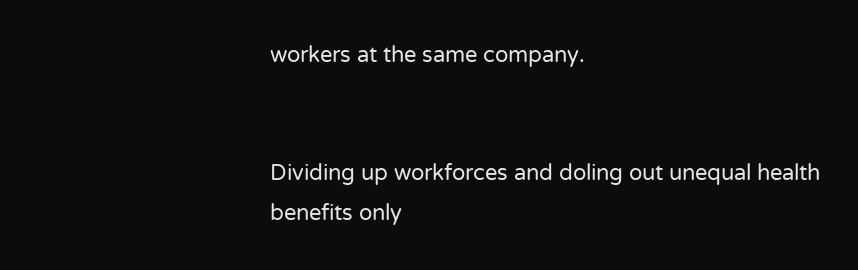workers at the same company.


Dividing up workforces and doling out unequal health benefits only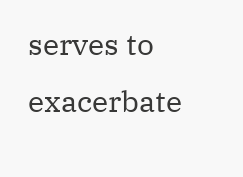serves to exacerbate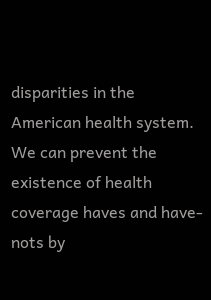disparities in the American health system. We can prevent the existence of health coverage haves and have-nots by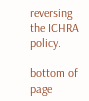reversing the ICHRA policy.

bottom of page